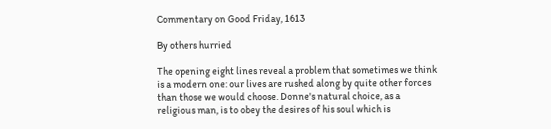Commentary on Good Friday, 1613

By others hurried

The opening eight lines reveal a problem that sometimes we think is a modern one: our lives are rushed along by quite other forces than those we would choose. Donne's natural choice, as a religious man, is to obey the desires of his soul which is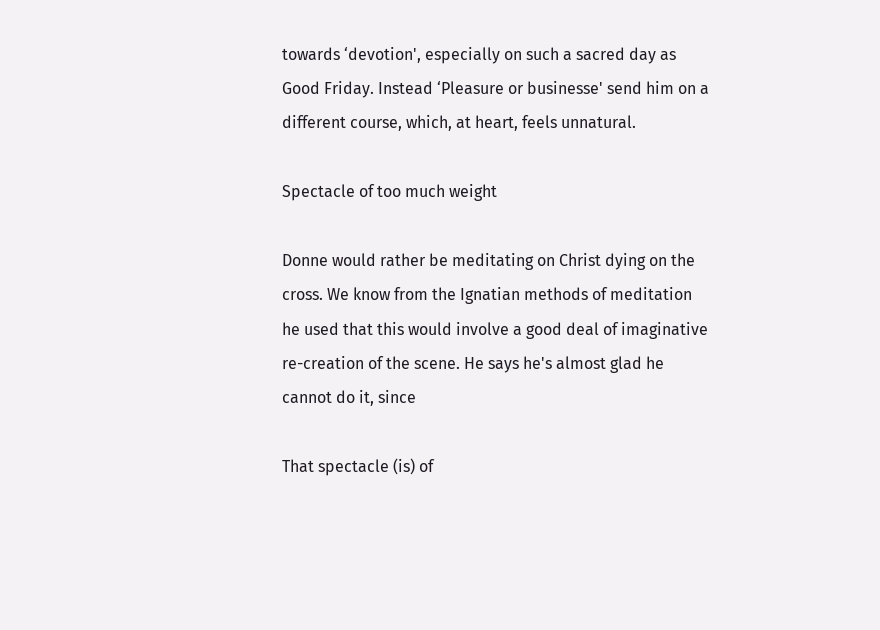towards ‘devotion', especially on such a sacred day as Good Friday. Instead ‘Pleasure or businesse' send him on a different course, which, at heart, feels unnatural.

Spectacle of too much weight

Donne would rather be meditating on Christ dying on the cross. We know from the Ignatian methods of meditation he used that this would involve a good deal of imaginative re-creation of the scene. He says he's almost glad he cannot do it, since

That spectacle (is) of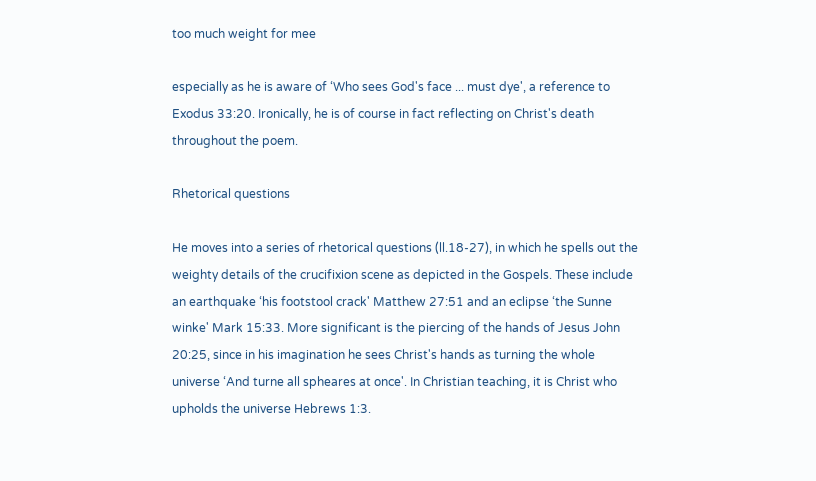too much weight for mee

especially as he is aware of ‘Who sees God's face ... must dye', a reference to Exodus 33:20. Ironically, he is of course in fact reflecting on Christ's death throughout the poem.

Rhetorical questions

He moves into a series of rhetorical questions (ll.18-27), in which he spells out the weighty details of the crucifixion scene as depicted in the Gospels. These include an earthquake ‘his footstool crack' Matthew 27:51 and an eclipse ‘the Sunne winke' Mark 15:33. More significant is the piercing of the hands of Jesus John 20:25, since in his imagination he sees Christ's hands as turning the whole universe ‘And turne all spheares at once'. In Christian teaching, it is Christ who upholds the universe Hebrews 1:3.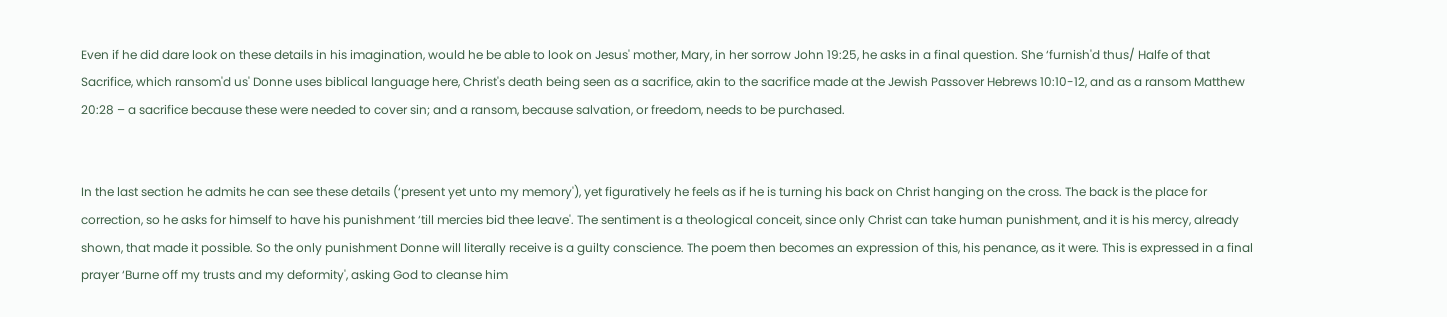Even if he did dare look on these details in his imagination, would he be able to look on Jesus' mother, Mary, in her sorrow John 19:25, he asks in a final question. She ‘furnish'd thus/ Halfe of that Sacrifice, which ransom'd us' Donne uses biblical language here, Christ's death being seen as a sacrifice, akin to the sacrifice made at the Jewish Passover Hebrews 10:10-12, and as a ransom Matthew 20:28 – a sacrifice because these were needed to cover sin; and a ransom, because salvation, or freedom, needs to be purchased.


In the last section he admits he can see these details (‘present yet unto my memory'), yet figuratively he feels as if he is turning his back on Christ hanging on the cross. The back is the place for correction, so he asks for himself to have his punishment ‘till mercies bid thee leave'. The sentiment is a theological conceit, since only Christ can take human punishment, and it is his mercy, already shown, that made it possible. So the only punishment Donne will literally receive is a guilty conscience. The poem then becomes an expression of this, his penance, as it were. This is expressed in a final prayer ‘Burne off my trusts and my deformity', asking God to cleanse him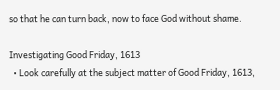so that he can turn back, now to face God without shame.

Investigating Good Friday, 1613
  • Look carefully at the subject matter of Good Friday, 1613,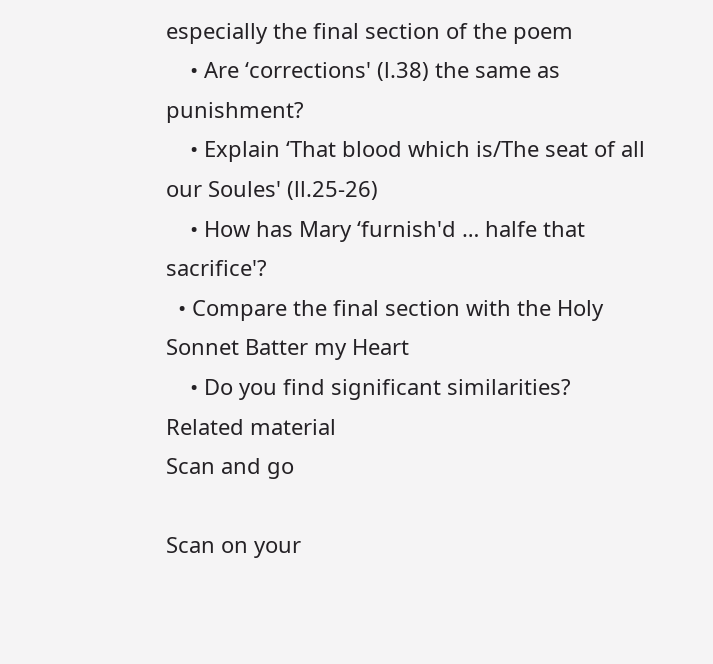especially the final section of the poem
    • Are ‘corrections' (l.38) the same as punishment?
    • Explain ‘That blood which is/The seat of all our Soules' (ll.25-26)
    • How has Mary ‘furnish'd … halfe that sacrifice'?
  • Compare the final section with the Holy Sonnet Batter my Heart
    • Do you find significant similarities?
Related material
Scan and go

Scan on your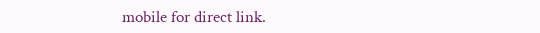mobile for direct link.